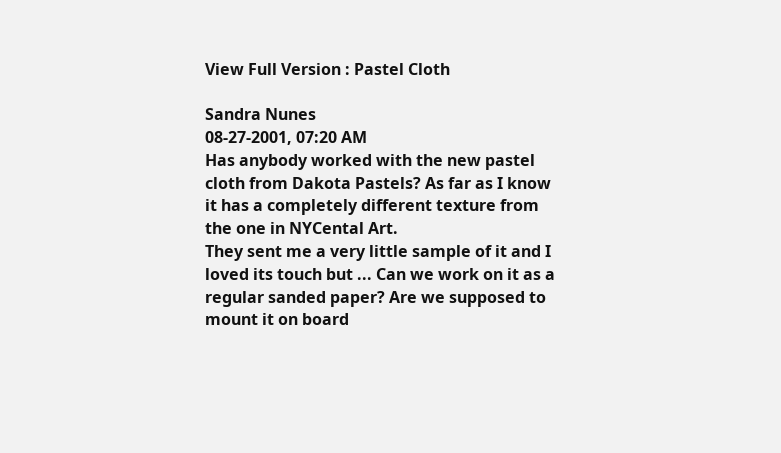View Full Version : Pastel Cloth

Sandra Nunes
08-27-2001, 07:20 AM
Has anybody worked with the new pastel cloth from Dakota Pastels? As far as I know it has a completely different texture from the one in NYCental Art.
They sent me a very little sample of it and I loved its touch but ... Can we work on it as a regular sanded paper? Are we supposed to mount it on board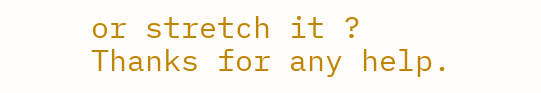or stretch it ?
Thanks for any help.